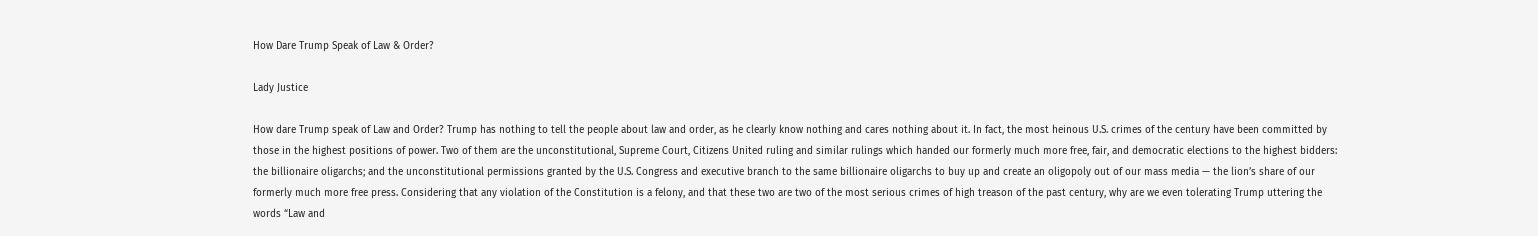How Dare Trump Speak of Law & Order?

Lady Justice

How dare Trump speak of Law and Order? Trump has nothing to tell the people about law and order, as he clearly know nothing and cares nothing about it. In fact, the most heinous U.S. crimes of the century have been committed by those in the highest positions of power. Two of them are the unconstitutional, Supreme Court, Citizens United ruling and similar rulings which handed our formerly much more free, fair, and democratic elections to the highest bidders: the billionaire oligarchs; and the unconstitutional permissions granted by the U.S. Congress and executive branch to the same billionaire oligarchs to buy up and create an oligopoly out of our mass media — the lion’s share of our formerly much more free press. Considering that any violation of the Constitution is a felony, and that these two are two of the most serious crimes of high treason of the past century, why are we even tolerating Trump uttering the words “Law and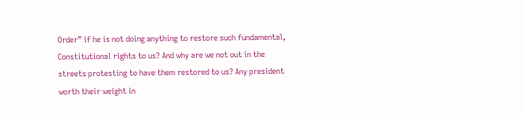Order” if he is not doing anything to restore such fundamental, Constitutional rights to us? And why are we not out in the streets protesting to have them restored to us? Any president worth their weight in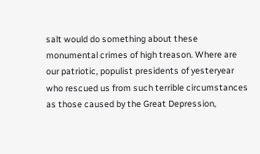salt would do something about these monumental crimes of high treason. Where are our patriotic, populist presidents of yesteryear who rescued us from such terrible circumstances as those caused by the Great Depression,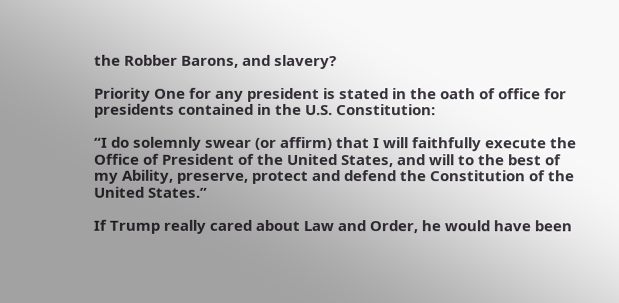the Robber Barons, and slavery?

Priority One for any president is stated in the oath of office for presidents contained in the U.S. Constitution:

“I do solemnly swear (or affirm) that I will faithfully execute the Office of President of the United States, and will to the best of my Ability, preserve, protect and defend the Constitution of the United States.”

If Trump really cared about Law and Order, he would have been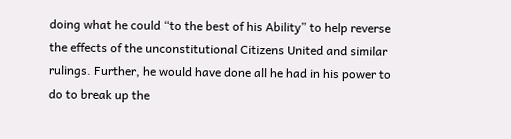doing what he could “to the best of his Ability” to help reverse the effects of the unconstitutional Citizens United and similar rulings. Further, he would have done all he had in his power to do to break up the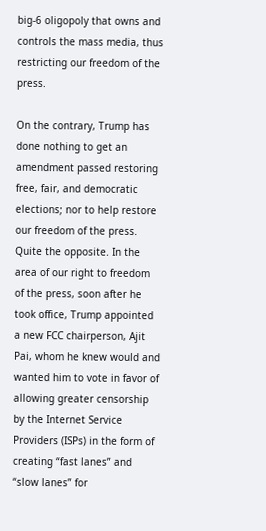big-6 oligopoly that owns and controls the mass media, thus restricting our freedom of the press.

On the contrary, Trump has done nothing to get an amendment passed restoring free, fair, and democratic elections; nor to help restore our freedom of the press. Quite the opposite. In the area of our right to freedom of the press, soon after he took office, Trump appointed a new FCC chairperson, Ajit Pai, whom he knew would and wanted him to vote in favor of allowing greater censorship by the Internet Service Providers (ISPs) in the form of creating “fast lanes” and “slow lanes” for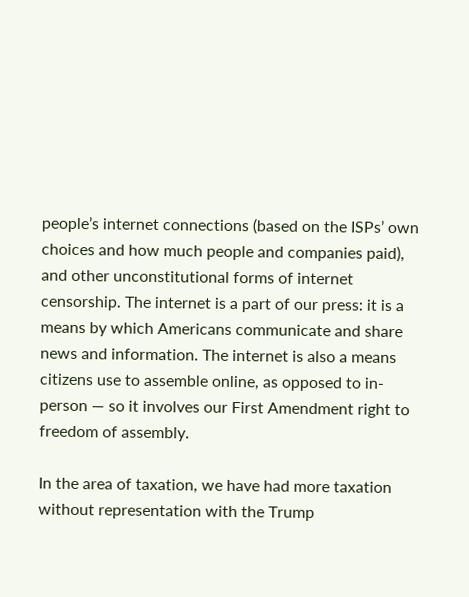people’s internet connections (based on the ISPs’ own choices and how much people and companies paid), and other unconstitutional forms of internet censorship. The internet is a part of our press: it is a means by which Americans communicate and share news and information. The internet is also a means citizens use to assemble online, as opposed to in-person — so it involves our First Amendment right to freedom of assembly.

In the area of taxation, we have had more taxation without representation with the Trump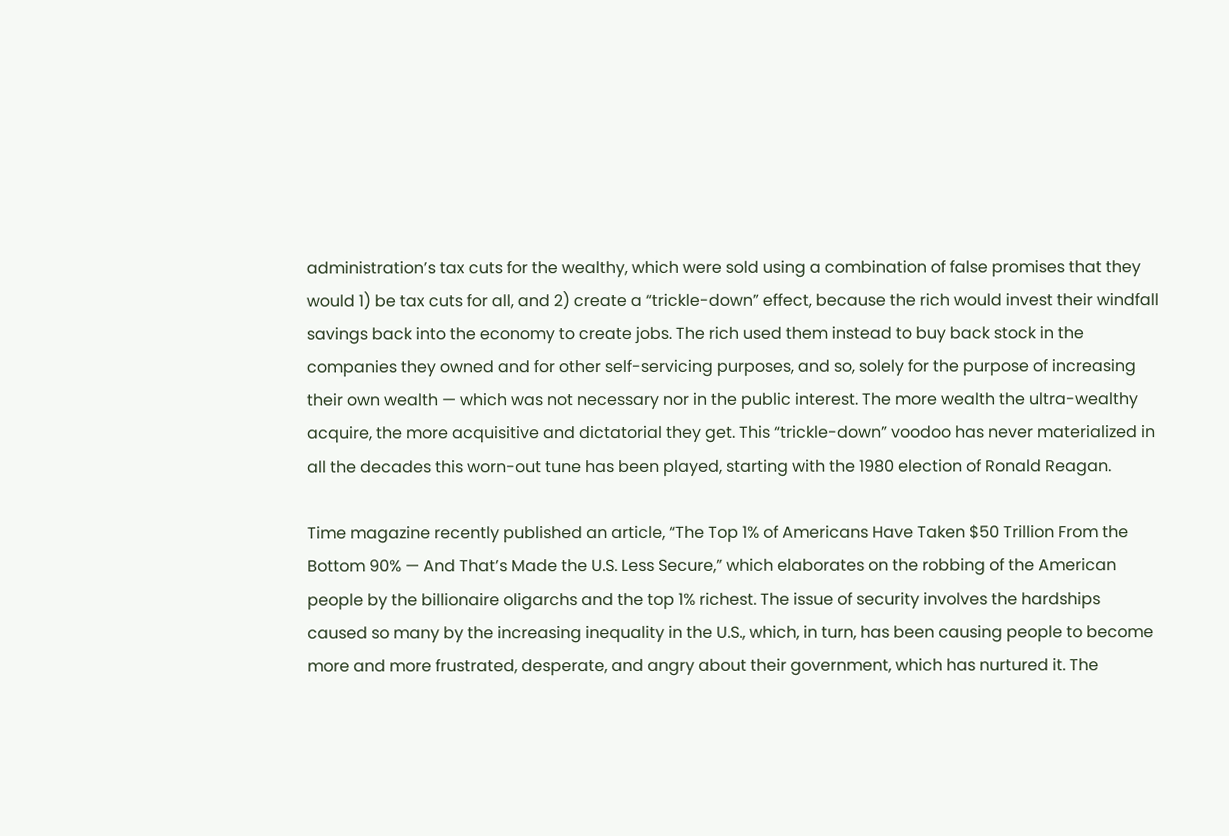administration’s tax cuts for the wealthy, which were sold using a combination of false promises that they would 1) be tax cuts for all, and 2) create a “trickle-down” effect, because the rich would invest their windfall savings back into the economy to create jobs. The rich used them instead to buy back stock in the companies they owned and for other self-servicing purposes, and so, solely for the purpose of increasing their own wealth — which was not necessary nor in the public interest. The more wealth the ultra-wealthy acquire, the more acquisitive and dictatorial they get. This “trickle-down” voodoo has never materialized in all the decades this worn-out tune has been played, starting with the 1980 election of Ronald Reagan.

Time magazine recently published an article, “The Top 1% of Americans Have Taken $50 Trillion From the Bottom 90% — And That’s Made the U.S. Less Secure,” which elaborates on the robbing of the American people by the billionaire oligarchs and the top 1% richest. The issue of security involves the hardships caused so many by the increasing inequality in the U.S., which, in turn, has been causing people to become more and more frustrated, desperate, and angry about their government, which has nurtured it. The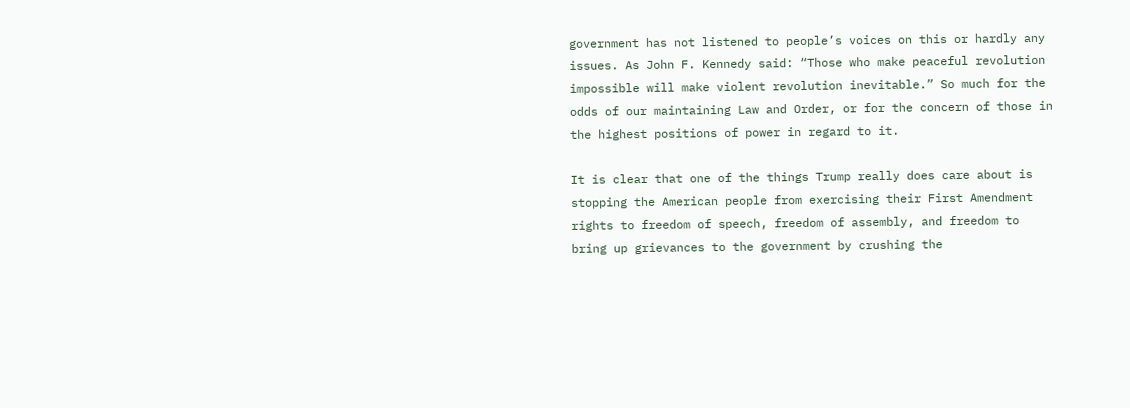government has not listened to people’s voices on this or hardly any issues. As John F. Kennedy said: “Those who make peaceful revolution impossible will make violent revolution inevitable.” So much for the odds of our maintaining Law and Order, or for the concern of those in the highest positions of power in regard to it.

It is clear that one of the things Trump really does care about is stopping the American people from exercising their First Amendment rights to freedom of speech, freedom of assembly, and freedom to bring up grievances to the government by crushing the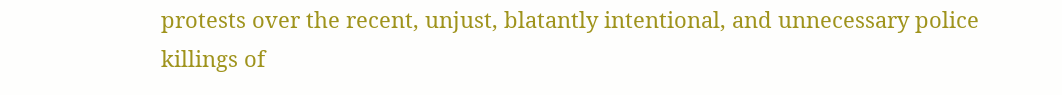protests over the recent, unjust, blatantly intentional, and unnecessary police killings of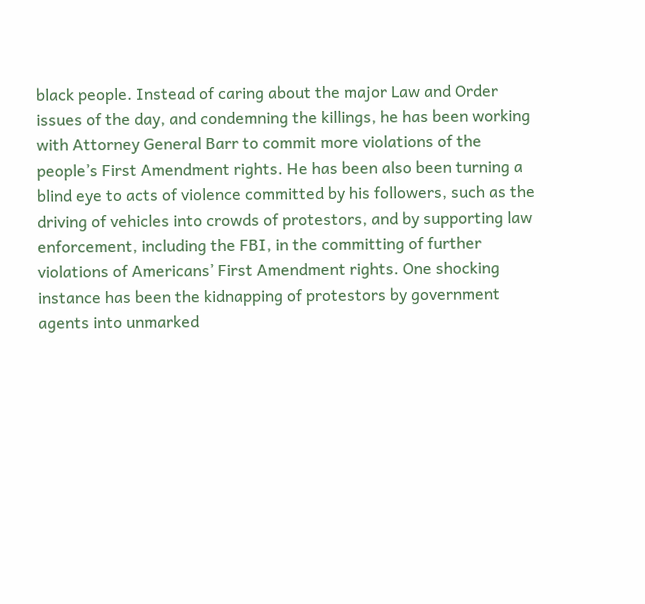black people. Instead of caring about the major Law and Order issues of the day, and condemning the killings, he has been working with Attorney General Barr to commit more violations of the people’s First Amendment rights. He has been also been turning a blind eye to acts of violence committed by his followers, such as the driving of vehicles into crowds of protestors, and by supporting law enforcement, including the FBI, in the committing of further violations of Americans’ First Amendment rights. One shocking instance has been the kidnapping of protestors by government agents into unmarked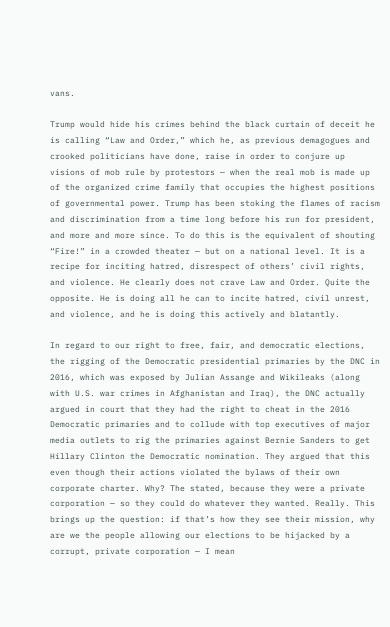vans.

Trump would hide his crimes behind the black curtain of deceit he is calling “Law and Order,” which he, as previous demagogues and crooked politicians have done, raise in order to conjure up visions of mob rule by protestors — when the real mob is made up of the organized crime family that occupies the highest positions of governmental power. Trump has been stoking the flames of racism and discrimination from a time long before his run for president, and more and more since. To do this is the equivalent of shouting “Fire!” in a crowded theater — but on a national level. It is a recipe for inciting hatred, disrespect of others’ civil rights, and violence. He clearly does not crave Law and Order. Quite the opposite. He is doing all he can to incite hatred, civil unrest, and violence, and he is doing this actively and blatantly.

In regard to our right to free, fair, and democratic elections, the rigging of the Democratic presidential primaries by the DNC in 2016, which was exposed by Julian Assange and Wikileaks (along with U.S. war crimes in Afghanistan and Iraq), the DNC actually argued in court that they had the right to cheat in the 2016 Democratic primaries and to collude with top executives of major media outlets to rig the primaries against Bernie Sanders to get Hillary Clinton the Democratic nomination. They argued that this even though their actions violated the bylaws of their own corporate charter. Why? The stated, because they were a private corporation — so they could do whatever they wanted. Really. This brings up the question: if that’s how they see their mission, why are we the people allowing our elections to be hijacked by a corrupt, private corporation — I mean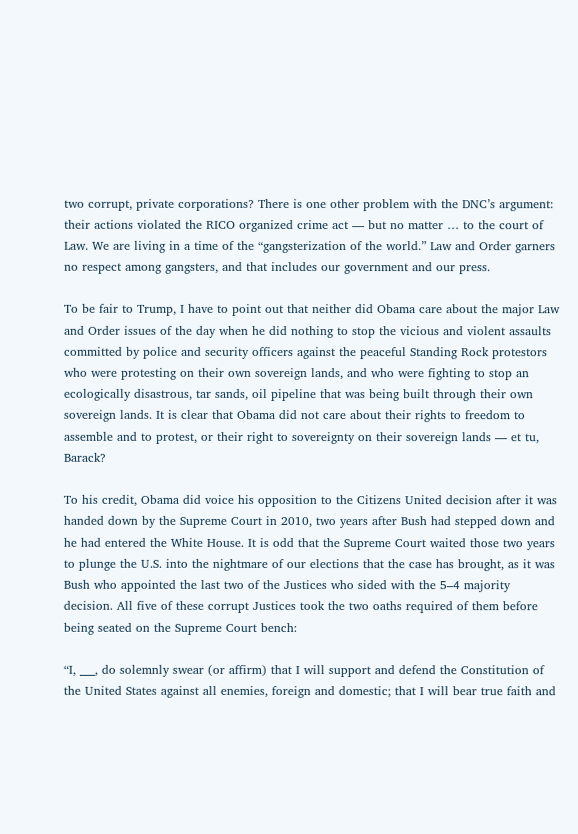two corrupt, private corporations? There is one other problem with the DNC’s argument: their actions violated the RICO organized crime act — but no matter … to the court of Law. We are living in a time of the “gangsterization of the world.” Law and Order garners no respect among gangsters, and that includes our government and our press.

To be fair to Trump, I have to point out that neither did Obama care about the major Law and Order issues of the day when he did nothing to stop the vicious and violent assaults committed by police and security officers against the peaceful Standing Rock protestors who were protesting on their own sovereign lands, and who were fighting to stop an ecologically disastrous, tar sands, oil pipeline that was being built through their own sovereign lands. It is clear that Obama did not care about their rights to freedom to assemble and to protest, or their right to sovereignty on their sovereign lands — et tu, Barack?

To his credit, Obama did voice his opposition to the Citizens United decision after it was handed down by the Supreme Court in 2010, two years after Bush had stepped down and he had entered the White House. It is odd that the Supreme Court waited those two years to plunge the U.S. into the nightmare of our elections that the case has brought, as it was Bush who appointed the last two of the Justices who sided with the 5–4 majority decision. All five of these corrupt Justices took the two oaths required of them before being seated on the Supreme Court bench:

“I, ___, do solemnly swear (or affirm) that I will support and defend the Constitution of the United States against all enemies, foreign and domestic; that I will bear true faith and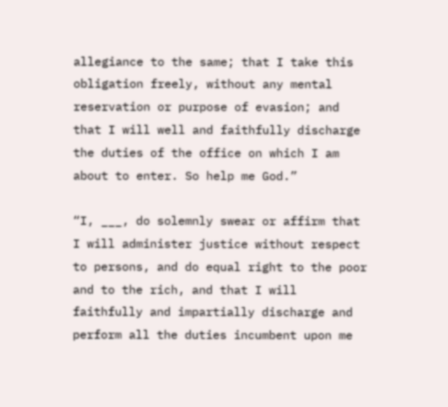allegiance to the same; that I take this obligation freely, without any mental reservation or purpose of evasion; and that I will well and faithfully discharge the duties of the office on which I am about to enter. So help me God.”

“I, ___, do solemnly swear or affirm that I will administer justice without respect to persons, and do equal right to the poor and to the rich, and that I will faithfully and impartially discharge and perform all the duties incumbent upon me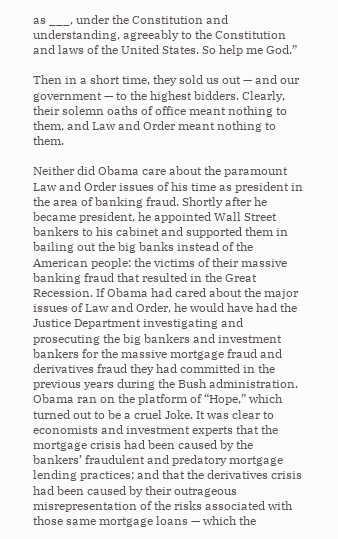as ___, under the Constitution and understanding, agreeably to the Constitution and laws of the United States. So help me God.”

Then in a short time, they sold us out — and our government — to the highest bidders. Clearly, their solemn oaths of office meant nothing to them, and Law and Order meant nothing to them.

Neither did Obama care about the paramount Law and Order issues of his time as president in the area of banking fraud. Shortly after he became president, he appointed Wall Street bankers to his cabinet and supported them in bailing out the big banks instead of the American people: the victims of their massive banking fraud that resulted in the Great Recession. If Obama had cared about the major issues of Law and Order, he would have had the Justice Department investigating and prosecuting the big bankers and investment bankers for the massive mortgage fraud and derivatives fraud they had committed in the previous years during the Bush administration. Obama ran on the platform of “Hope,” which turned out to be a cruel Joke. It was clear to economists and investment experts that the mortgage crisis had been caused by the bankers’ fraudulent and predatory mortgage lending practices; and that the derivatives crisis had been caused by their outrageous misrepresentation of the risks associated with those same mortgage loans — which the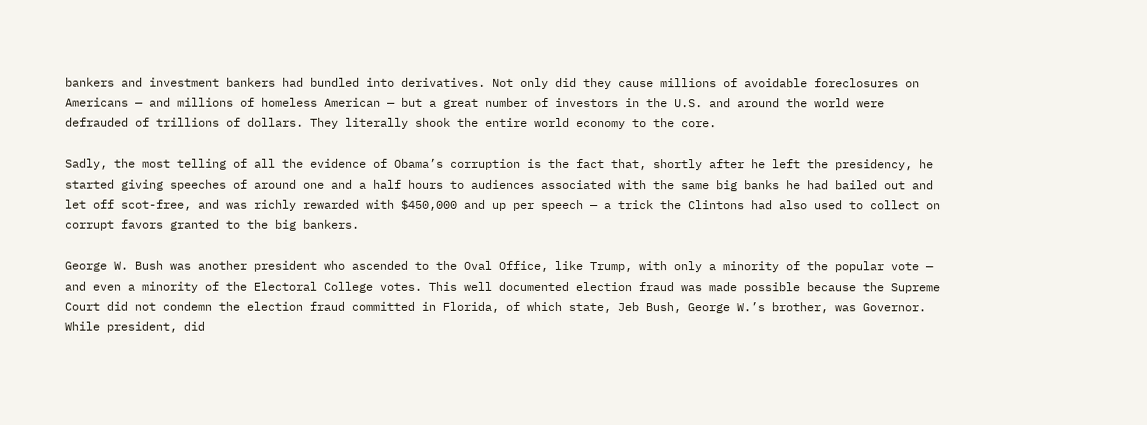bankers and investment bankers had bundled into derivatives. Not only did they cause millions of avoidable foreclosures on Americans — and millions of homeless American — but a great number of investors in the U.S. and around the world were defrauded of trillions of dollars. They literally shook the entire world economy to the core.

Sadly, the most telling of all the evidence of Obama’s corruption is the fact that, shortly after he left the presidency, he started giving speeches of around one and a half hours to audiences associated with the same big banks he had bailed out and let off scot-free, and was richly rewarded with $450,000 and up per speech — a trick the Clintons had also used to collect on corrupt favors granted to the big bankers.

George W. Bush was another president who ascended to the Oval Office, like Trump, with only a minority of the popular vote — and even a minority of the Electoral College votes. This well documented election fraud was made possible because the Supreme Court did not condemn the election fraud committed in Florida, of which state, Jeb Bush, George W.’s brother, was Governor. While president, did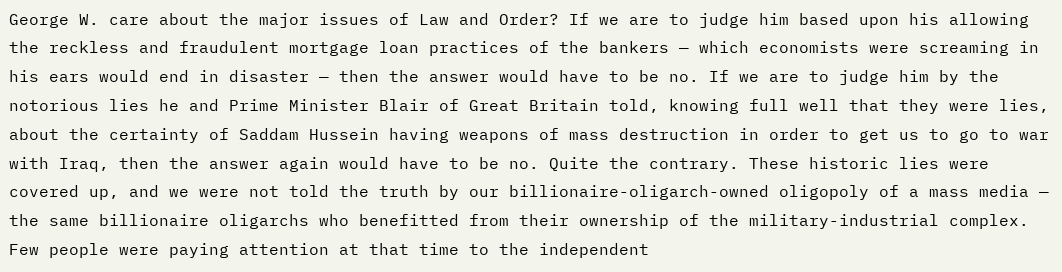George W. care about the major issues of Law and Order? If we are to judge him based upon his allowing the reckless and fraudulent mortgage loan practices of the bankers — which economists were screaming in his ears would end in disaster — then the answer would have to be no. If we are to judge him by the notorious lies he and Prime Minister Blair of Great Britain told, knowing full well that they were lies, about the certainty of Saddam Hussein having weapons of mass destruction in order to get us to go to war with Iraq, then the answer again would have to be no. Quite the contrary. These historic lies were covered up, and we were not told the truth by our billionaire-oligarch-owned oligopoly of a mass media — the same billionaire oligarchs who benefitted from their ownership of the military-industrial complex. Few people were paying attention at that time to the independent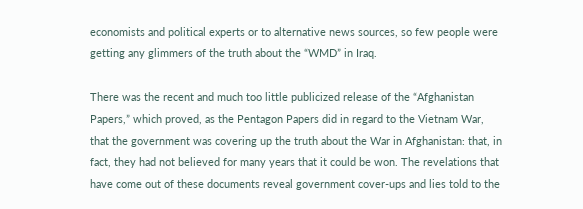economists and political experts or to alternative news sources, so few people were getting any glimmers of the truth about the “WMD” in Iraq.

There was the recent and much too little publicized release of the “Afghanistan Papers,” which proved, as the Pentagon Papers did in regard to the Vietnam War, that the government was covering up the truth about the War in Afghanistan: that, in fact, they had not believed for many years that it could be won. The revelations that have come out of these documents reveal government cover-ups and lies told to the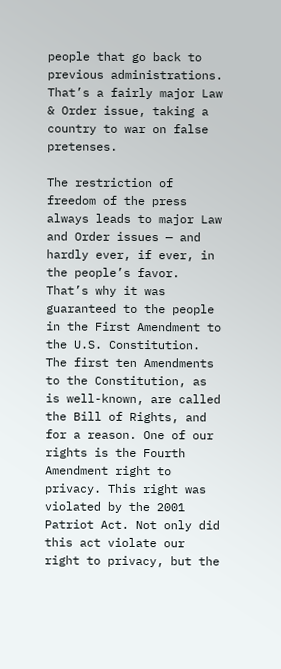people that go back to previous administrations. That’s a fairly major Law & Order issue, taking a country to war on false pretenses.

The restriction of freedom of the press always leads to major Law and Order issues — and hardly ever, if ever, in the people’s favor. That’s why it was guaranteed to the people in the First Amendment to the U.S. Constitution. The first ten Amendments to the Constitution, as is well-known, are called the Bill of Rights, and for a reason. One of our rights is the Fourth Amendment right to privacy. This right was violated by the 2001 Patriot Act. Not only did this act violate our right to privacy, but the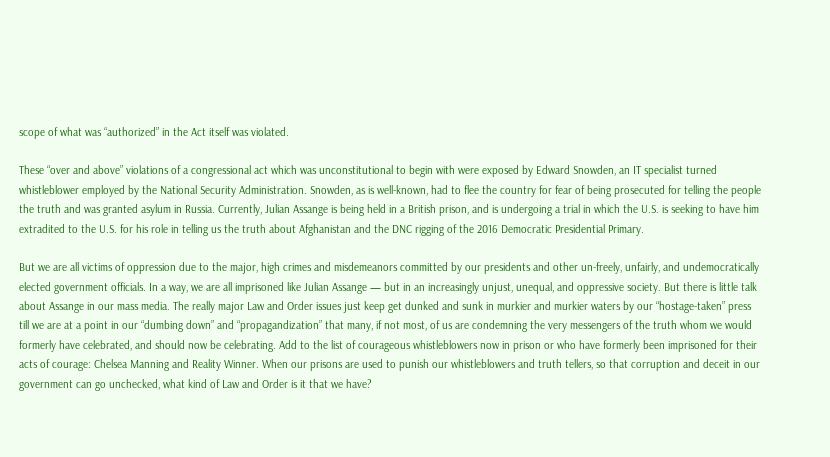scope of what was “authorized” in the Act itself was violated.

These “over and above” violations of a congressional act which was unconstitutional to begin with were exposed by Edward Snowden, an IT specialist turned whistleblower employed by the National Security Administration. Snowden, as is well-known, had to flee the country for fear of being prosecuted for telling the people the truth and was granted asylum in Russia. Currently, Julian Assange is being held in a British prison, and is undergoing a trial in which the U.S. is seeking to have him extradited to the U.S. for his role in telling us the truth about Afghanistan and the DNC rigging of the 2016 Democratic Presidential Primary.

But we are all victims of oppression due to the major, high crimes and misdemeanors committed by our presidents and other un-freely, unfairly, and undemocratically elected government officials. In a way, we are all imprisoned like Julian Assange — but in an increasingly unjust, unequal, and oppressive society. But there is little talk about Assange in our mass media. The really major Law and Order issues just keep get dunked and sunk in murkier and murkier waters by our “hostage-taken” press till we are at a point in our “dumbing down” and “propagandization” that many, if not most, of us are condemning the very messengers of the truth whom we would formerly have celebrated, and should now be celebrating. Add to the list of courageous whistleblowers now in prison or who have formerly been imprisoned for their acts of courage: Chelsea Manning and Reality Winner. When our prisons are used to punish our whistleblowers and truth tellers, so that corruption and deceit in our government can go unchecked, what kind of Law and Order is it that we have?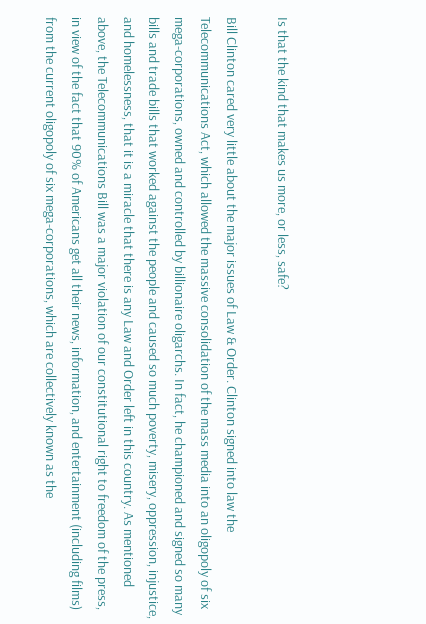Is that the kind that makes us more, or less, safe?

Bill Clinton cared very little about the major issues of Law & Order. Clinton signed into law the Telecommunications Act, which allowed the massive consolidation of the mass media into an oligopoly of six mega-corporations, owned and controlled by billionaire oligarchs. In fact, he championed and signed so many bills and trade bills that worked against the people and caused so much poverty, misery, oppression, injustice, and homelessness, that it is a miracle that there is any Law and Order left in this country. As mentioned above, the Telecommunications Bill was a major violation of our constitutional right to freedom of the press, in view of the fact that 90% of Americans get all their news, information, and entertainment (including films) from the current oligopoly of six mega-corporations, which are collectively known as the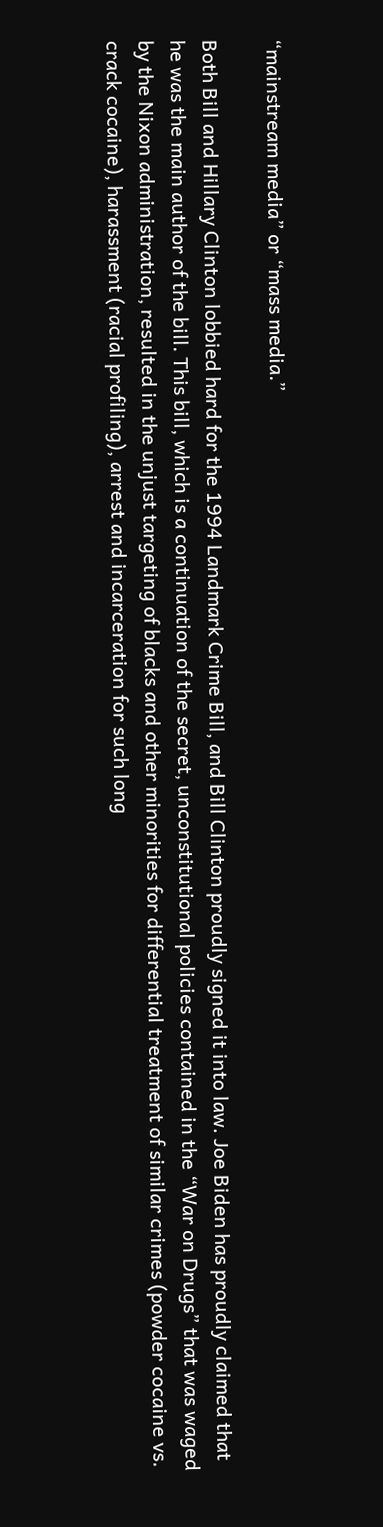“mainstream media” or “mass media.”

Both Bill and Hillary Clinton lobbied hard for the 1994 Landmark Crime Bill, and Bill Clinton proudly signed it into law. Joe Biden has proudly claimed that he was the main author of the bill. This bill, which is a continuation of the secret, unconstitutional policies contained in the “War on Drugs” that was waged by the Nixon administration, resulted in the unjust targeting of blacks and other minorities for differential treatment of similar crimes (powder cocaine vs. crack cocaine), harassment (racial profiling), arrest and incarceration for such long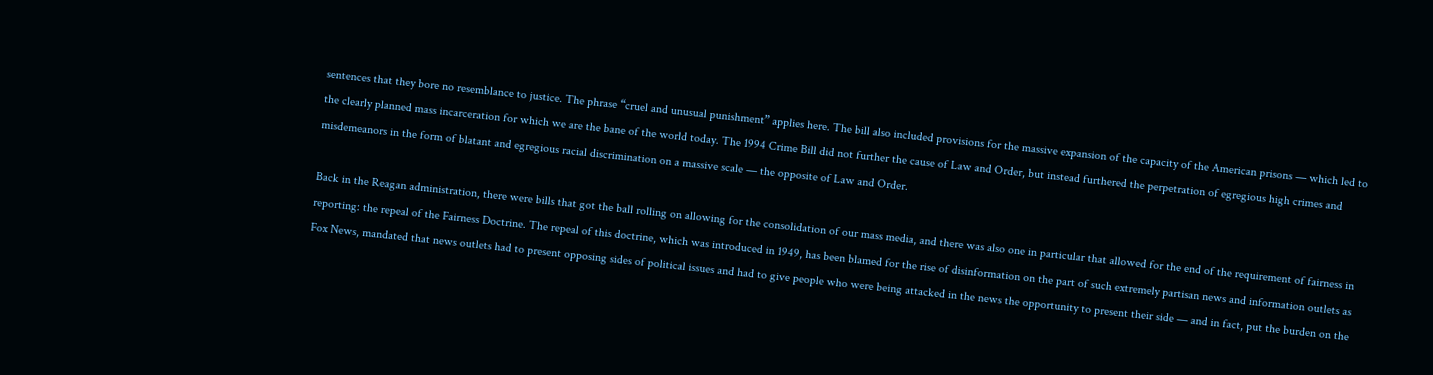sentences that they bore no resemblance to justice. The phrase “cruel and unusual punishment” applies here. The bill also included provisions for the massive expansion of the capacity of the American prisons — which led to the clearly planned mass incarceration for which we are the bane of the world today. The 1994 Crime Bill did not further the cause of Law and Order, but instead furthered the perpetration of egregious high crimes and misdemeanors in the form of blatant and egregious racial discrimination on a massive scale — the opposite of Law and Order.

Back in the Reagan administration, there were bills that got the ball rolling on allowing for the consolidation of our mass media, and there was also one in particular that allowed for the end of the requirement of fairness in reporting: the repeal of the Fairness Doctrine. The repeal of this doctrine, which was introduced in 1949, has been blamed for the rise of disinformation on the part of such extremely partisan news and information outlets as Fox News, mandated that news outlets had to present opposing sides of political issues and had to give people who were being attacked in the news the opportunity to present their side — and in fact, put the burden on the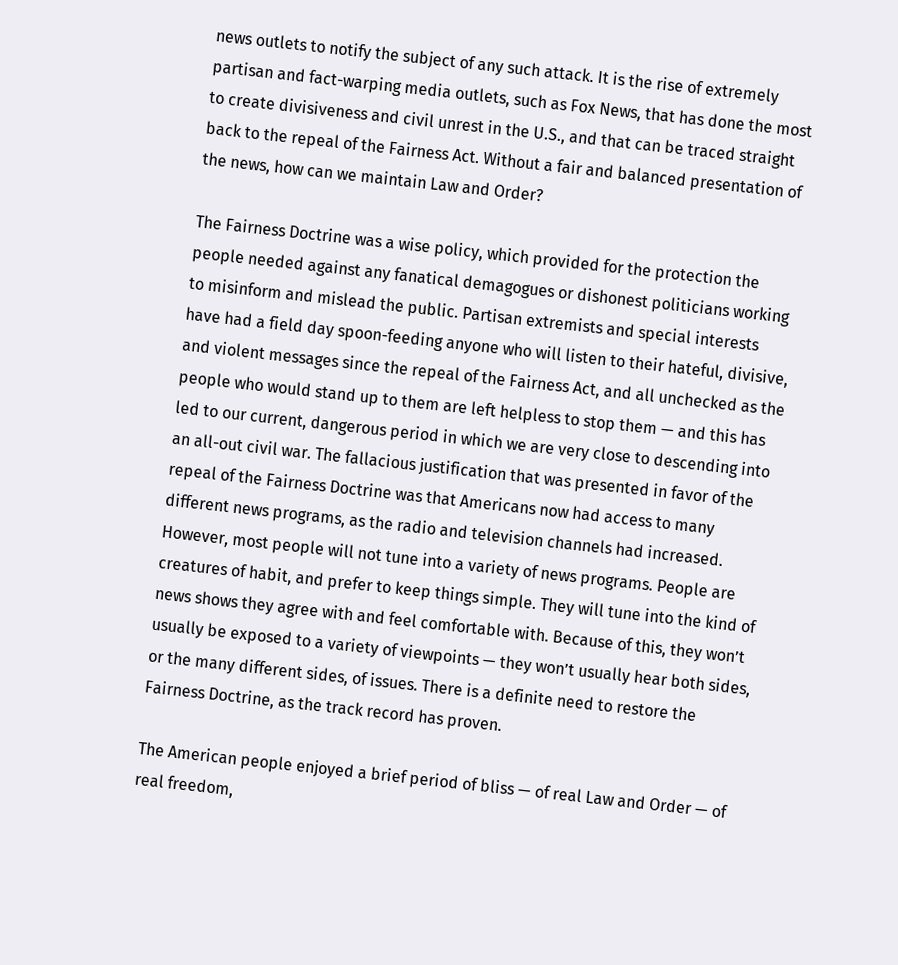news outlets to notify the subject of any such attack. It is the rise of extremely partisan and fact-warping media outlets, such as Fox News, that has done the most to create divisiveness and civil unrest in the U.S., and that can be traced straight back to the repeal of the Fairness Act. Without a fair and balanced presentation of the news, how can we maintain Law and Order?

The Fairness Doctrine was a wise policy, which provided for the protection the people needed against any fanatical demagogues or dishonest politicians working to misinform and mislead the public. Partisan extremists and special interests have had a field day spoon-feeding anyone who will listen to their hateful, divisive, and violent messages since the repeal of the Fairness Act, and all unchecked as the people who would stand up to them are left helpless to stop them — and this has led to our current, dangerous period in which we are very close to descending into an all-out civil war. The fallacious justification that was presented in favor of the repeal of the Fairness Doctrine was that Americans now had access to many different news programs, as the radio and television channels had increased. However, most people will not tune into a variety of news programs. People are creatures of habit, and prefer to keep things simple. They will tune into the kind of news shows they agree with and feel comfortable with. Because of this, they won’t usually be exposed to a variety of viewpoints — they won’t usually hear both sides, or the many different sides, of issues. There is a definite need to restore the Fairness Doctrine, as the track record has proven.

The American people enjoyed a brief period of bliss — of real Law and Order — of real freedom,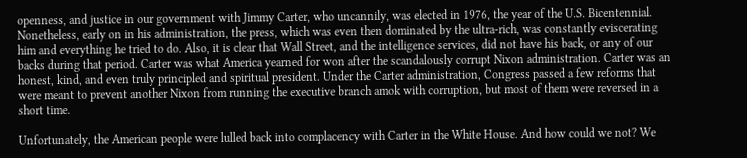openness, and justice in our government with Jimmy Carter, who uncannily, was elected in 1976, the year of the U.S. Bicentennial. Nonetheless, early on in his administration, the press, which was even then dominated by the ultra-rich, was constantly eviscerating him and everything he tried to do. Also, it is clear that Wall Street, and the intelligence services, did not have his back, or any of our backs during that period. Carter was what America yearned for won after the scandalously corrupt Nixon administration. Carter was an honest, kind, and even truly principled and spiritual president. Under the Carter administration, Congress passed a few reforms that were meant to prevent another Nixon from running the executive branch amok with corruption, but most of them were reversed in a short time.

Unfortunately, the American people were lulled back into complacency with Carter in the White House. And how could we not? We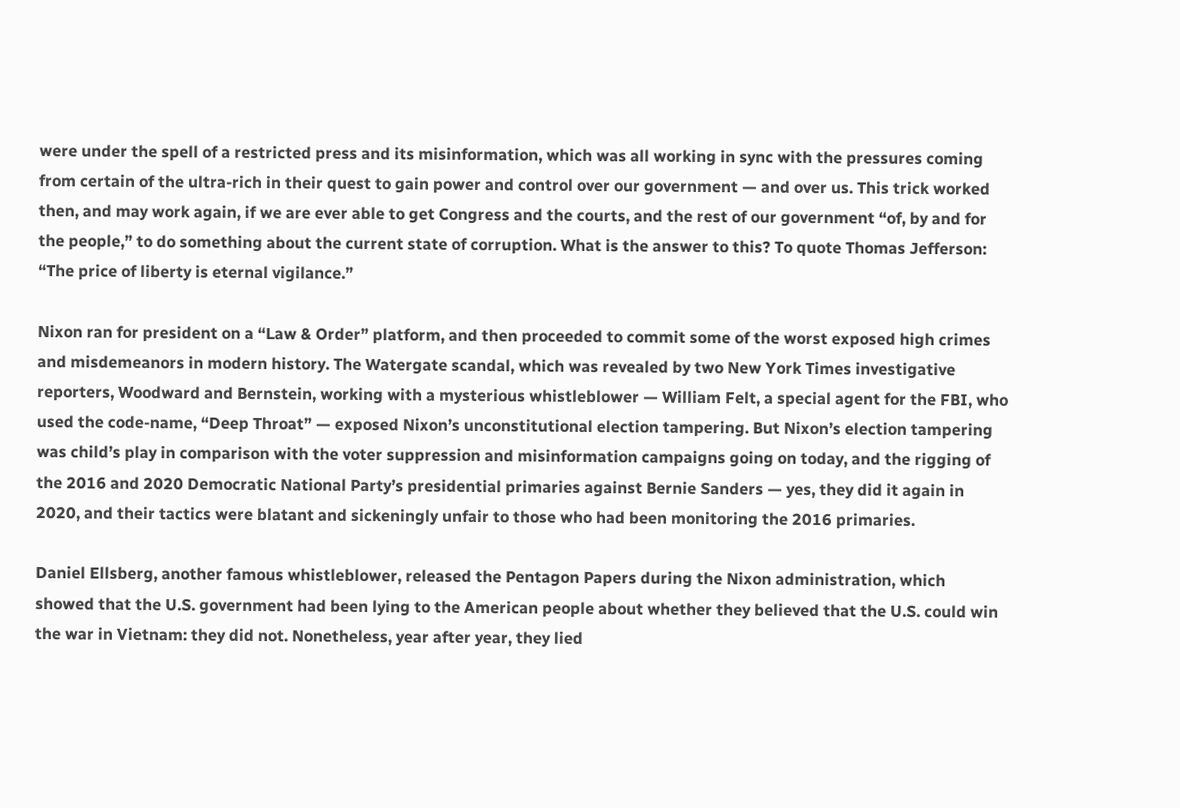were under the spell of a restricted press and its misinformation, which was all working in sync with the pressures coming from certain of the ultra-rich in their quest to gain power and control over our government — and over us. This trick worked then, and may work again, if we are ever able to get Congress and the courts, and the rest of our government “of, by and for the people,” to do something about the current state of corruption. What is the answer to this? To quote Thomas Jefferson: “The price of liberty is eternal vigilance.”

Nixon ran for president on a “Law & Order” platform, and then proceeded to commit some of the worst exposed high crimes and misdemeanors in modern history. The Watergate scandal, which was revealed by two New York Times investigative reporters, Woodward and Bernstein, working with a mysterious whistleblower — William Felt, a special agent for the FBI, who used the code-name, “Deep Throat” — exposed Nixon’s unconstitutional election tampering. But Nixon’s election tampering was child’s play in comparison with the voter suppression and misinformation campaigns going on today, and the rigging of the 2016 and 2020 Democratic National Party’s presidential primaries against Bernie Sanders — yes, they did it again in 2020, and their tactics were blatant and sickeningly unfair to those who had been monitoring the 2016 primaries.

Daniel Ellsberg, another famous whistleblower, released the Pentagon Papers during the Nixon administration, which showed that the U.S. government had been lying to the American people about whether they believed that the U.S. could win the war in Vietnam: they did not. Nonetheless, year after year, they lied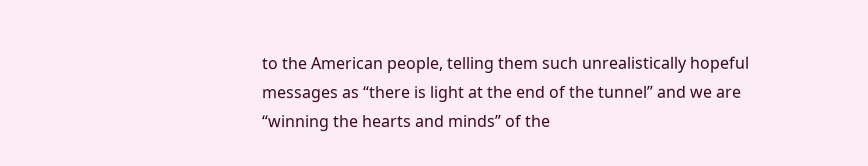to the American people, telling them such unrealistically hopeful messages as “there is light at the end of the tunnel” and we are “winning the hearts and minds” of the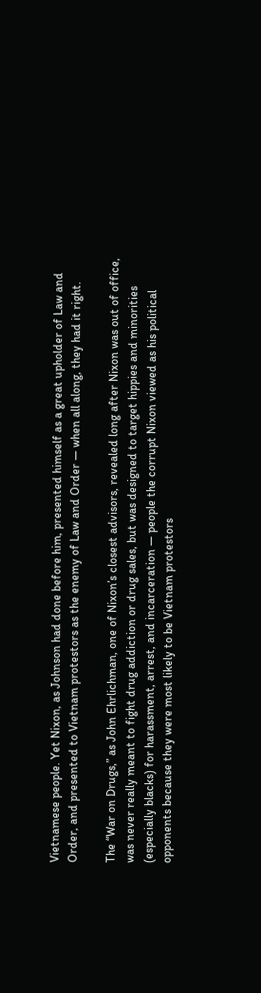Vietnamese people. Yet Nixon, as Johnson had done before him, presented himself as a great upholder of Law and Order, and presented to Vietnam protestors as the enemy of Law and Order — when all along, they had it right.

The “War on Drugs,” as John Ehrlichman, one of Nixon’s closest advisors, revealed long after Nixon was out of office, was never really meant to fight drug addiction or drug sales, but was designed to target hippies and minorities (especially blacks) for harassment, arrest, and incarceration — people the corrupt Nixon viewed as his political opponents because they were most likely to be Vietnam protestors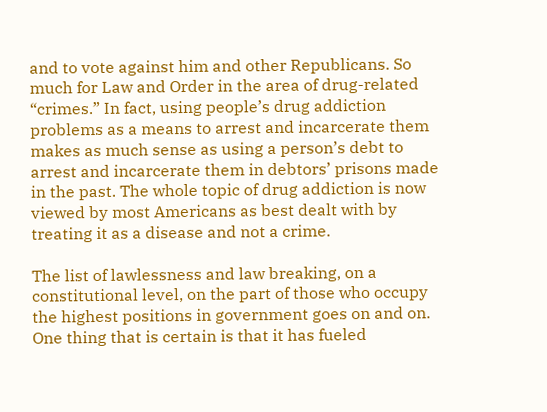and to vote against him and other Republicans. So much for Law and Order in the area of drug-related “crimes.” In fact, using people’s drug addiction problems as a means to arrest and incarcerate them makes as much sense as using a person’s debt to arrest and incarcerate them in debtors’ prisons made in the past. The whole topic of drug addiction is now viewed by most Americans as best dealt with by treating it as a disease and not a crime.

The list of lawlessness and law breaking, on a constitutional level, on the part of those who occupy the highest positions in government goes on and on. One thing that is certain is that it has fueled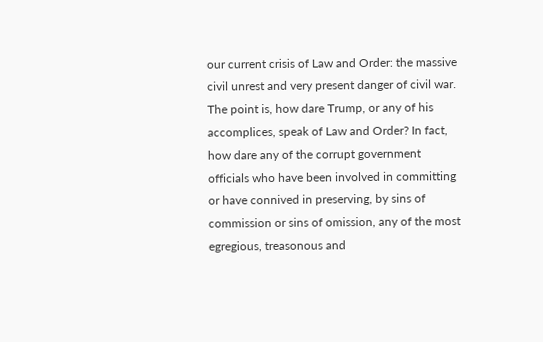our current crisis of Law and Order: the massive civil unrest and very present danger of civil war. The point is, how dare Trump, or any of his accomplices, speak of Law and Order? In fact, how dare any of the corrupt government officials who have been involved in committing or have connived in preserving, by sins of commission or sins of omission, any of the most egregious, treasonous and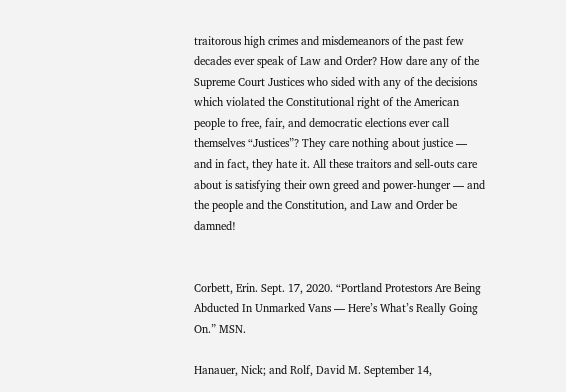traitorous high crimes and misdemeanors of the past few decades ever speak of Law and Order? How dare any of the Supreme Court Justices who sided with any of the decisions which violated the Constitutional right of the American people to free, fair, and democratic elections ever call themselves “Justices”? They care nothing about justice — and in fact, they hate it. All these traitors and sell-outs care about is satisfying their own greed and power-hunger — and the people and the Constitution, and Law and Order be damned!


Corbett, Erin. Sept. 17, 2020. “Portland Protestors Are Being Abducted In Unmarked Vans — Here’s What’s Really Going On.” MSN.

Hanauer, Nick; and Rolf, David M. September 14,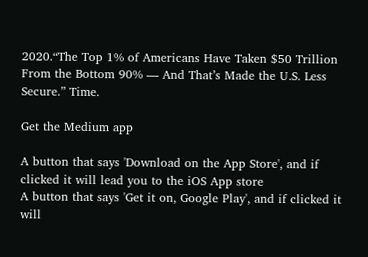2020.“The Top 1% of Americans Have Taken $50 Trillion From the Bottom 90% — And That’s Made the U.S. Less Secure.” Time.

Get the Medium app

A button that says 'Download on the App Store', and if clicked it will lead you to the iOS App store
A button that says 'Get it on, Google Play', and if clicked it will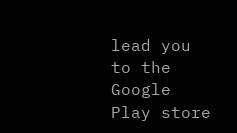lead you to the Google Play store